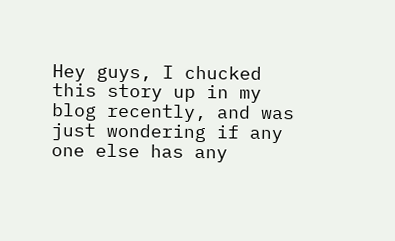Hey guys, I chucked this story up in my blog recently, and was just wondering if any one else has any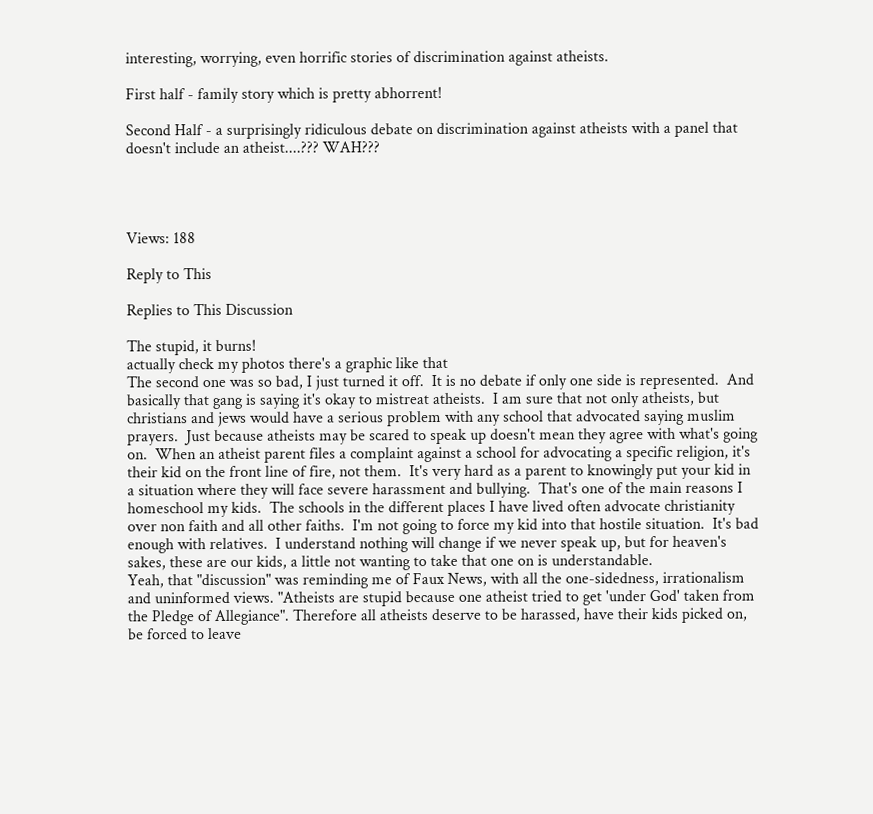interesting, worrying, even horrific stories of discrimination against atheists.

First half - family story which is pretty abhorrent!

Second Half - a surprisingly ridiculous debate on discrimination against atheists with a panel that doesn't include an atheist....??? WAH???




Views: 188

Reply to This

Replies to This Discussion

The stupid, it burns!
actually check my photos there's a graphic like that
The second one was so bad, I just turned it off.  It is no debate if only one side is represented.  And basically that gang is saying it's okay to mistreat atheists.  I am sure that not only atheists, but christians and jews would have a serious problem with any school that advocated saying muslim prayers.  Just because atheists may be scared to speak up doesn't mean they agree with what's going on.  When an atheist parent files a complaint against a school for advocating a specific religion, it's their kid on the front line of fire, not them.  It's very hard as a parent to knowingly put your kid in a situation where they will face severe harassment and bullying.  That's one of the main reasons I homeschool my kids.  The schools in the different places I have lived often advocate christianity over non faith and all other faiths.  I'm not going to force my kid into that hostile situation.  It's bad enough with relatives.  I understand nothing will change if we never speak up, but for heaven's sakes, these are our kids, a little not wanting to take that one on is understandable.
Yeah, that "discussion" was reminding me of Faux News, with all the one-sidedness, irrationalism and uninformed views. "Atheists are stupid because one atheist tried to get 'under God' taken from the Pledge of Allegiance". Therefore all atheists deserve to be harassed, have their kids picked on, be forced to leave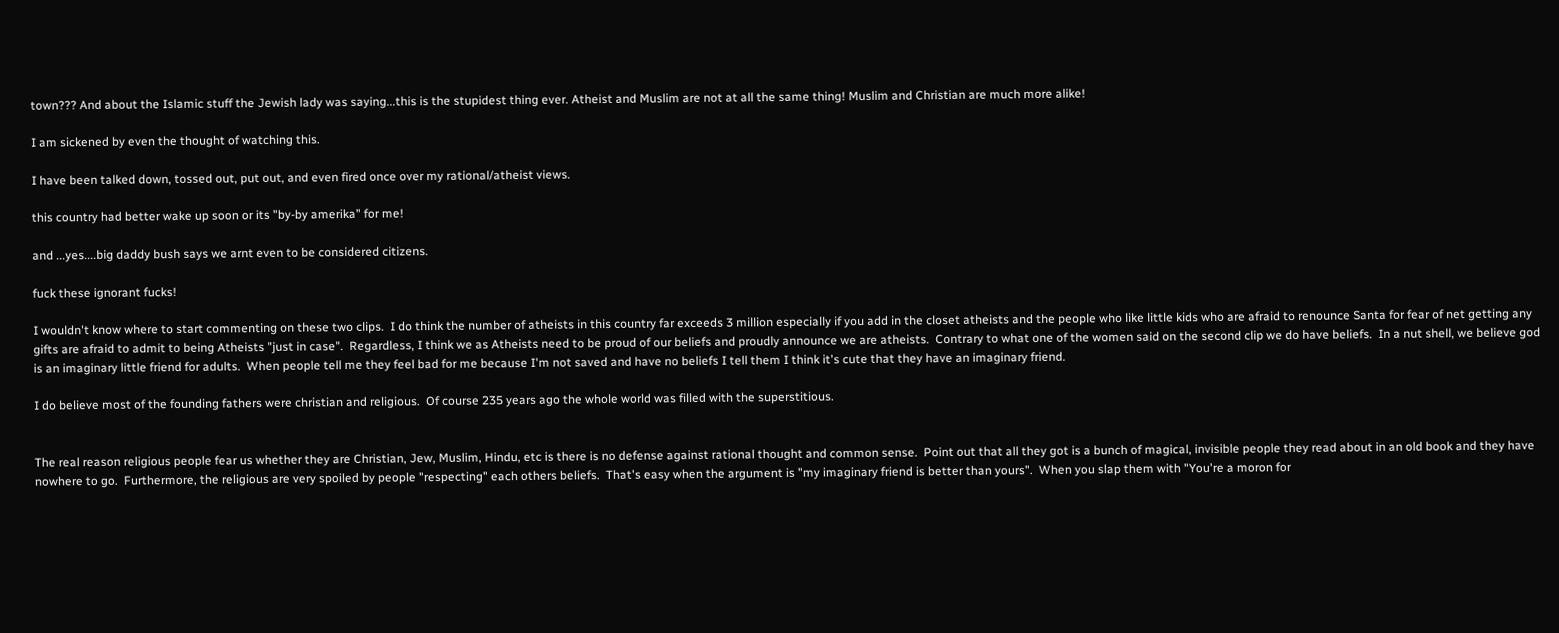town??? And about the Islamic stuff the Jewish lady was saying...this is the stupidest thing ever. Atheist and Muslim are not at all the same thing! Muslim and Christian are much more alike!

I am sickened by even the thought of watching this.

I have been talked down, tossed out, put out, and even fired once over my rational/atheist views.

this country had better wake up soon or its "by-by amerika" for me!

and ...yes....big daddy bush says we arnt even to be considered citizens.

fuck these ignorant fucks!

I wouldn't know where to start commenting on these two clips.  I do think the number of atheists in this country far exceeds 3 million especially if you add in the closet atheists and the people who like little kids who are afraid to renounce Santa for fear of net getting any gifts are afraid to admit to being Atheists "just in case".  Regardless, I think we as Atheists need to be proud of our beliefs and proudly announce we are atheists.  Contrary to what one of the women said on the second clip we do have beliefs.  In a nut shell, we believe god is an imaginary little friend for adults.  When people tell me they feel bad for me because I'm not saved and have no beliefs I tell them I think it's cute that they have an imaginary friend.

I do believe most of the founding fathers were christian and religious.  Of course 235 years ago the whole world was filled with the superstitious.


The real reason religious people fear us whether they are Christian, Jew, Muslim, Hindu, etc is there is no defense against rational thought and common sense.  Point out that all they got is a bunch of magical, invisible people they read about in an old book and they have  nowhere to go.  Furthermore, the religious are very spoiled by people "respecting" each others beliefs.  That's easy when the argument is "my imaginary friend is better than yours".  When you slap them with "You're a moron for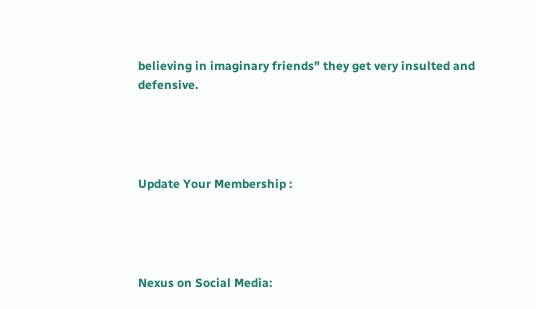believing in imaginary friends" they get very insulted and defensive.




Update Your Membership :




Nexus on Social Media: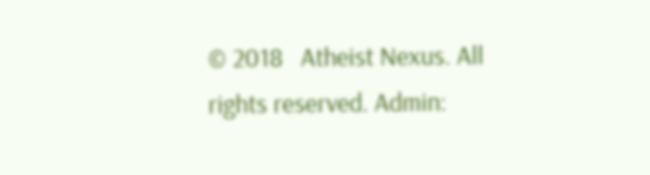© 2018   Atheist Nexus. All rights reserved. Admin: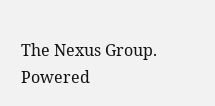The Nexus Group.   Powered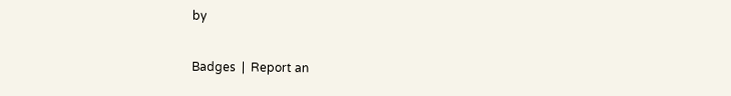by

Badges  |  Report an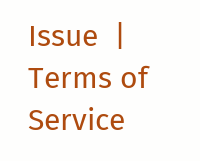Issue  |  Terms of Service